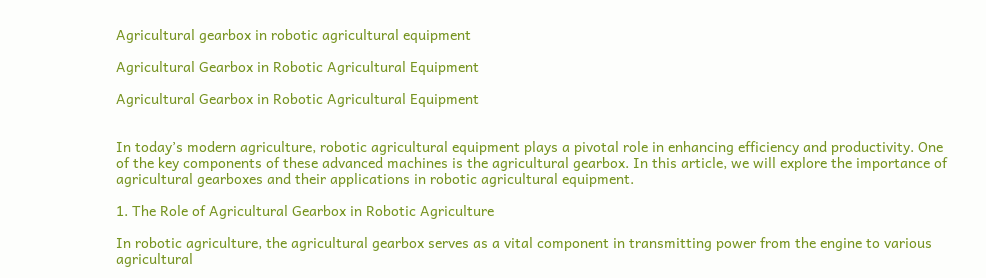Agricultural gearbox in robotic agricultural equipment

Agricultural Gearbox in Robotic Agricultural Equipment

Agricultural Gearbox in Robotic Agricultural Equipment


In today’s modern agriculture, robotic agricultural equipment plays a pivotal role in enhancing efficiency and productivity. One of the key components of these advanced machines is the agricultural gearbox. In this article, we will explore the importance of agricultural gearboxes and their applications in robotic agricultural equipment.

1. The Role of Agricultural Gearbox in Robotic Agriculture

In robotic agriculture, the agricultural gearbox serves as a vital component in transmitting power from the engine to various agricultural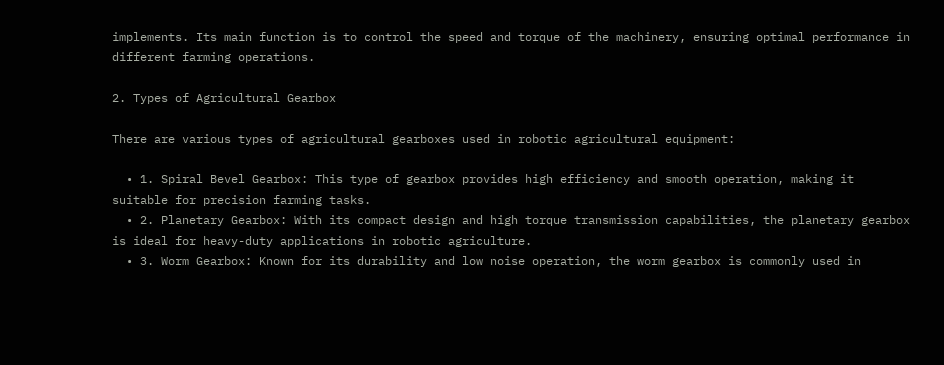implements. Its main function is to control the speed and torque of the machinery, ensuring optimal performance in different farming operations.

2. Types of Agricultural Gearbox

There are various types of agricultural gearboxes used in robotic agricultural equipment:

  • 1. Spiral Bevel Gearbox: This type of gearbox provides high efficiency and smooth operation, making it suitable for precision farming tasks.
  • 2. Planetary Gearbox: With its compact design and high torque transmission capabilities, the planetary gearbox is ideal for heavy-duty applications in robotic agriculture.
  • 3. Worm Gearbox: Known for its durability and low noise operation, the worm gearbox is commonly used in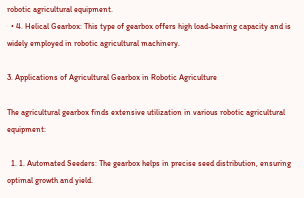robotic agricultural equipment.
  • 4. Helical Gearbox: This type of gearbox offers high load-bearing capacity and is widely employed in robotic agricultural machinery.

3. Applications of Agricultural Gearbox in Robotic Agriculture

The agricultural gearbox finds extensive utilization in various robotic agricultural equipment:

  1. 1. Automated Seeders: The gearbox helps in precise seed distribution, ensuring optimal growth and yield.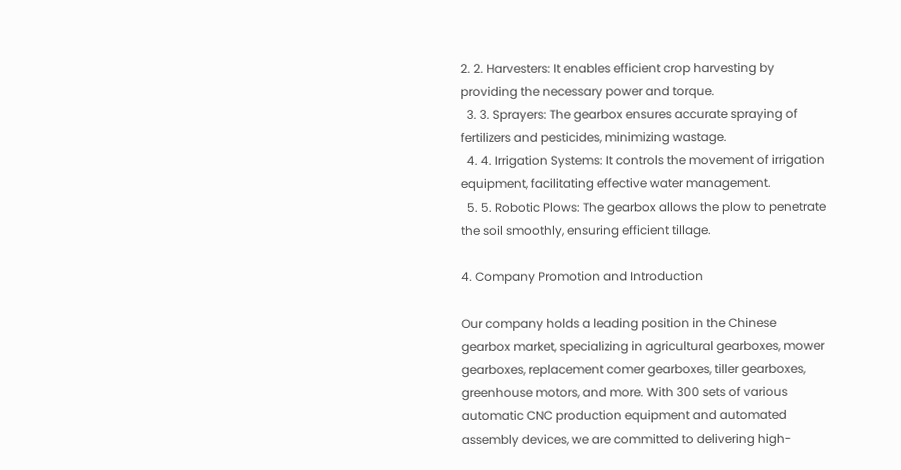2. 2. Harvesters: It enables efficient crop harvesting by providing the necessary power and torque.
  3. 3. Sprayers: The gearbox ensures accurate spraying of fertilizers and pesticides, minimizing wastage.
  4. 4. Irrigation Systems: It controls the movement of irrigation equipment, facilitating effective water management.
  5. 5. Robotic Plows: The gearbox allows the plow to penetrate the soil smoothly, ensuring efficient tillage.

4. Company Promotion and Introduction

Our company holds a leading position in the Chinese gearbox market, specializing in agricultural gearboxes, mower gearboxes, replacement comer gearboxes, tiller gearboxes, greenhouse motors, and more. With 300 sets of various automatic CNC production equipment and automated assembly devices, we are committed to delivering high-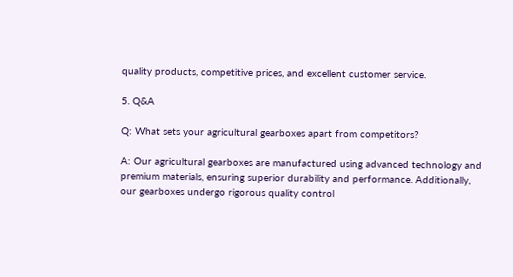quality products, competitive prices, and excellent customer service.

5. Q&A

Q: What sets your agricultural gearboxes apart from competitors?

A: Our agricultural gearboxes are manufactured using advanced technology and premium materials, ensuring superior durability and performance. Additionally, our gearboxes undergo rigorous quality control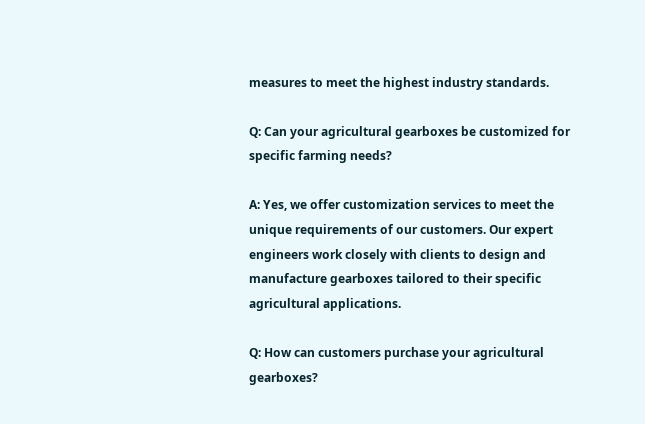measures to meet the highest industry standards.

Q: Can your agricultural gearboxes be customized for specific farming needs?

A: Yes, we offer customization services to meet the unique requirements of our customers. Our expert engineers work closely with clients to design and manufacture gearboxes tailored to their specific agricultural applications.

Q: How can customers purchase your agricultural gearboxes?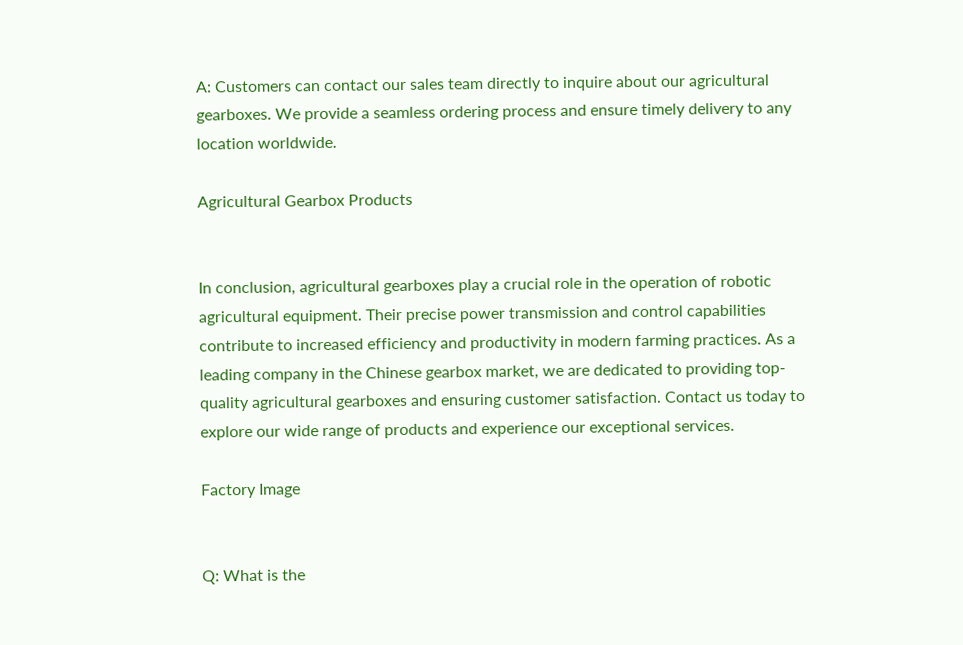A: Customers can contact our sales team directly to inquire about our agricultural gearboxes. We provide a seamless ordering process and ensure timely delivery to any location worldwide.

Agricultural Gearbox Products


In conclusion, agricultural gearboxes play a crucial role in the operation of robotic agricultural equipment. Their precise power transmission and control capabilities contribute to increased efficiency and productivity in modern farming practices. As a leading company in the Chinese gearbox market, we are dedicated to providing top-quality agricultural gearboxes and ensuring customer satisfaction. Contact us today to explore our wide range of products and experience our exceptional services.

Factory Image


Q: What is the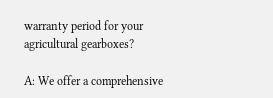warranty period for your agricultural gearboxes?

A: We offer a comprehensive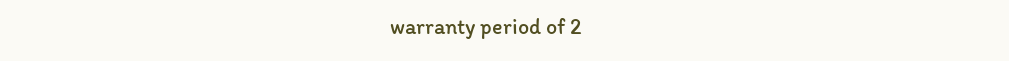warranty period of 2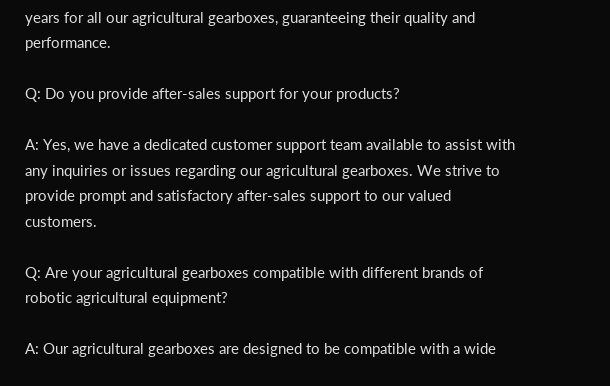years for all our agricultural gearboxes, guaranteeing their quality and performance.

Q: Do you provide after-sales support for your products?

A: Yes, we have a dedicated customer support team available to assist with any inquiries or issues regarding our agricultural gearboxes. We strive to provide prompt and satisfactory after-sales support to our valued customers.

Q: Are your agricultural gearboxes compatible with different brands of robotic agricultural equipment?

A: Our agricultural gearboxes are designed to be compatible with a wide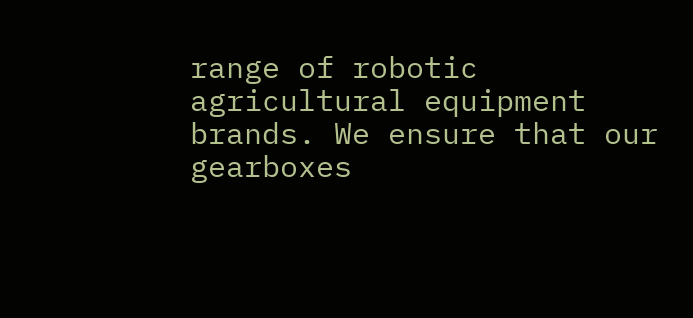range of robotic agricultural equipment brands. We ensure that our gearboxes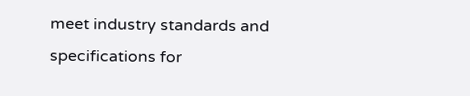meet industry standards and specifications for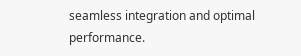seamless integration and optimal performance.